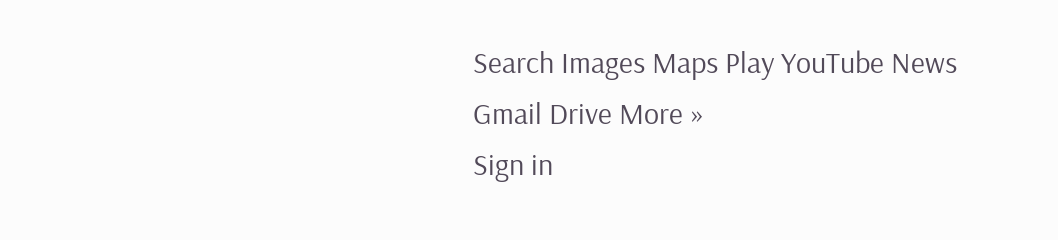Search Images Maps Play YouTube News Gmail Drive More »
Sign in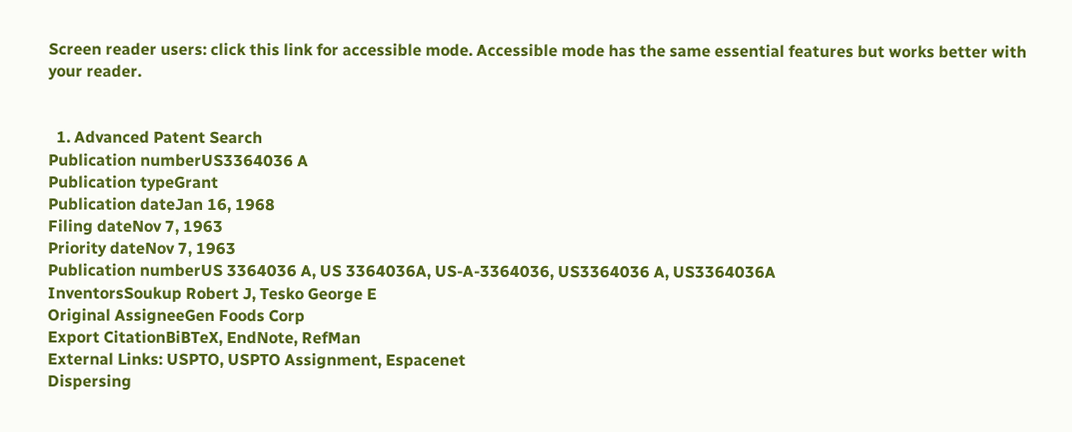Screen reader users: click this link for accessible mode. Accessible mode has the same essential features but works better with your reader.


  1. Advanced Patent Search
Publication numberUS3364036 A
Publication typeGrant
Publication dateJan 16, 1968
Filing dateNov 7, 1963
Priority dateNov 7, 1963
Publication numberUS 3364036 A, US 3364036A, US-A-3364036, US3364036 A, US3364036A
InventorsSoukup Robert J, Tesko George E
Original AssigneeGen Foods Corp
Export CitationBiBTeX, EndNote, RefMan
External Links: USPTO, USPTO Assignment, Espacenet
Dispersing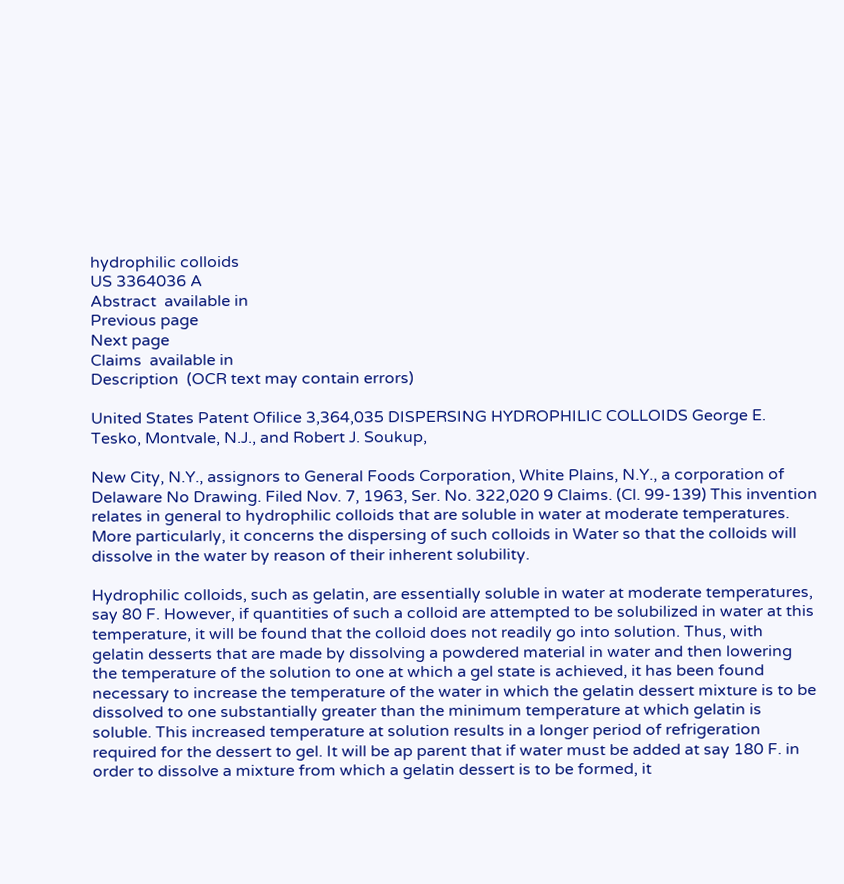hydrophilic colloids
US 3364036 A
Abstract  available in
Previous page
Next page
Claims  available in
Description  (OCR text may contain errors)

United States Patent Ofilice 3,364,035 DISPERSING HYDROPHILIC COLLOIDS George E. Tesko, Montvale, N.J., and Robert J. Soukup,

New City, N.Y., assignors to General Foods Corporation, White Plains, N.Y., a corporation of Delaware No Drawing. Filed Nov. 7, 1963, Ser. No. 322,020 9 Claims. (Cl. 99-139) This invention relates in general to hydrophilic colloids that are soluble in water at moderate temperatures. More particularly, it concerns the dispersing of such colloids in Water so that the colloids will dissolve in the water by reason of their inherent solubility.

Hydrophilic colloids, such as gelatin, are essentially soluble in water at moderate temperatures, say 80 F. However, if quantities of such a colloid are attempted to be solubilized in water at this temperature, it will be found that the colloid does not readily go into solution. Thus, with gelatin desserts that are made by dissolving a powdered material in water and then lowering the temperature of the solution to one at which a gel state is achieved, it has been found necessary to increase the temperature of the water in which the gelatin dessert mixture is to be dissolved to one substantially greater than the minimum temperature at which gelatin is soluble. This increased temperature at solution results in a longer period of refrigeration required for the dessert to gel. It will be ap parent that if water must be added at say 180 F. in order to dissolve a mixture from which a gelatin dessert is to be formed, it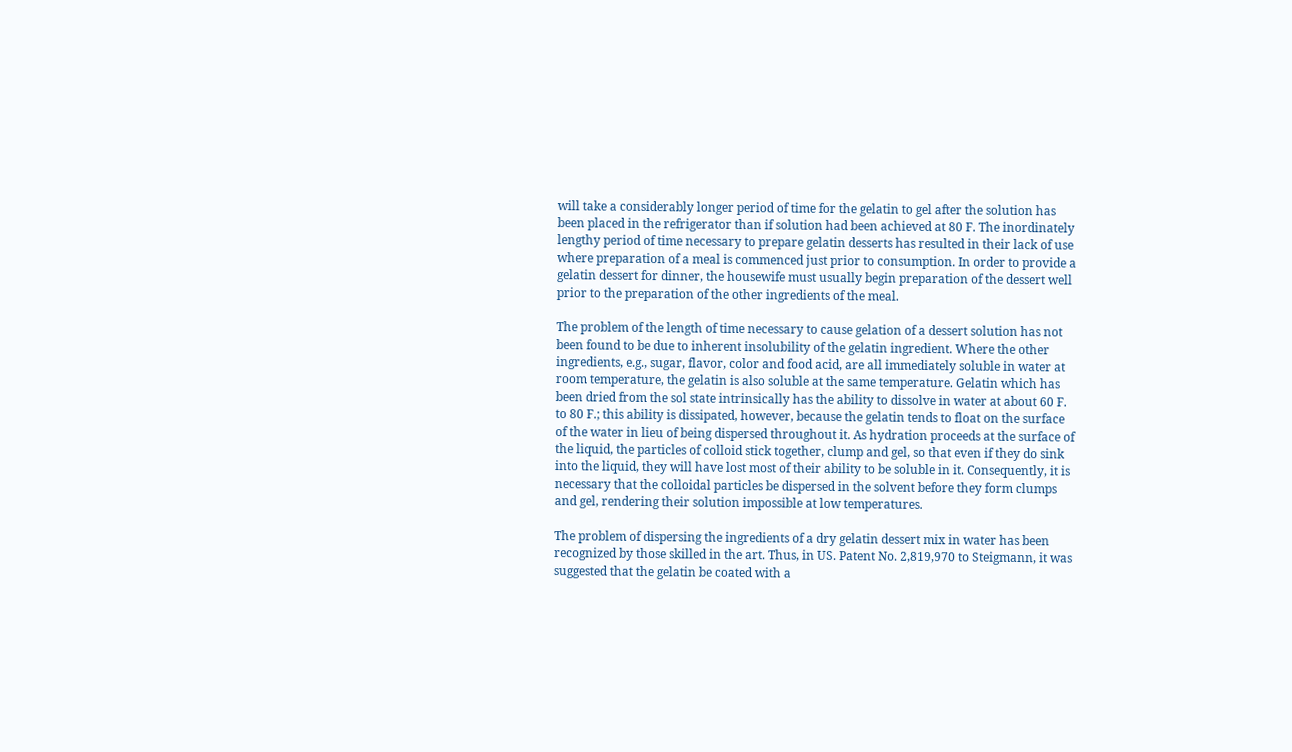will take a considerably longer period of time for the gelatin to gel after the solution has been placed in the refrigerator than if solution had been achieved at 80 F. The inordinately lengthy period of time necessary to prepare gelatin desserts has resulted in their lack of use where preparation of a meal is commenced just prior to consumption. In order to provide a gelatin dessert for dinner, the housewife must usually begin preparation of the dessert well prior to the preparation of the other ingredients of the meal.

The problem of the length of time necessary to cause gelation of a dessert solution has not been found to be due to inherent insolubility of the gelatin ingredient. Where the other ingredients, e.g., sugar, flavor, color and food acid, are all immediately soluble in water at room temperature, the gelatin is also soluble at the same temperature. Gelatin which has been dried from the sol state intrinsically has the ability to dissolve in water at about 60 F. to 80 F.; this ability is dissipated, however, because the gelatin tends to float on the surface of the water in lieu of being dispersed throughout it. As hydration proceeds at the surface of the liquid, the particles of colloid stick together, clump and gel, so that even if they do sink into the liquid, they will have lost most of their ability to be soluble in it. Consequently, it is necessary that the colloidal particles be dispersed in the solvent before they form clumps and gel, rendering their solution impossible at low temperatures.

The problem of dispersing the ingredients of a dry gelatin dessert mix in water has been recognized by those skilled in the art. Thus, in US. Patent No. 2,819,970 to Steigmann, it was suggested that the gelatin be coated with a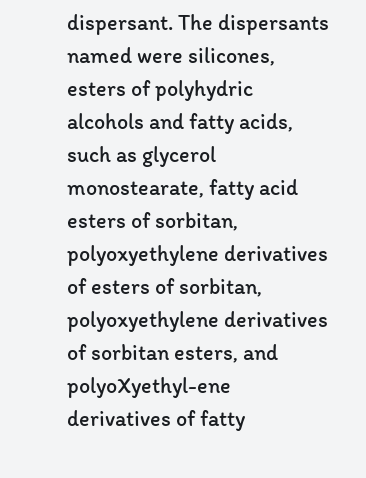dispersant. The dispersants named were silicones, esters of polyhydric alcohols and fatty acids, such as glycerol monostearate, fatty acid esters of sorbitan, polyoxyethylene derivatives of esters of sorbitan, polyoxyethylene derivatives of sorbitan esters, and polyoXyethyl-ene derivatives of fatty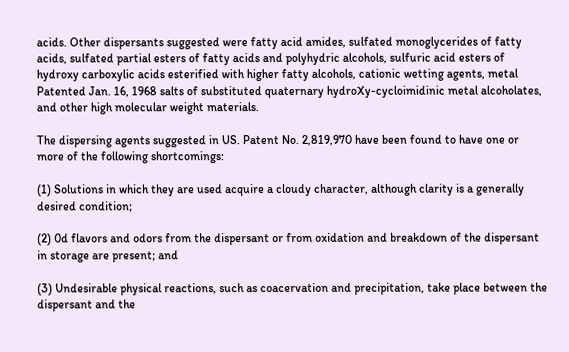acids. Other dispersants suggested were fatty acid amides, sulfated monoglycerides of fatty acids, sulfated partial esters of fatty acids and polyhydric alcohols, sulfuric acid esters of hydroxy carboxylic acids esterified with higher fatty alcohols, cationic wetting agents, metal Patented Jan. 16, 1968 salts of substituted quaternary hydroXy-cycloimidinic metal alcoholates, and other high molecular weight materials.

The dispersing agents suggested in US. Patent No. 2,819,970 have been found to have one or more of the following shortcomings:

(1) Solutions in which they are used acquire a cloudy character, although clarity is a generally desired condition;

(2) 0d flavors and odors from the dispersant or from oxidation and breakdown of the dispersant in storage are present; and

(3) Undesirable physical reactions, such as coacervation and precipitation, take place between the dispersant and the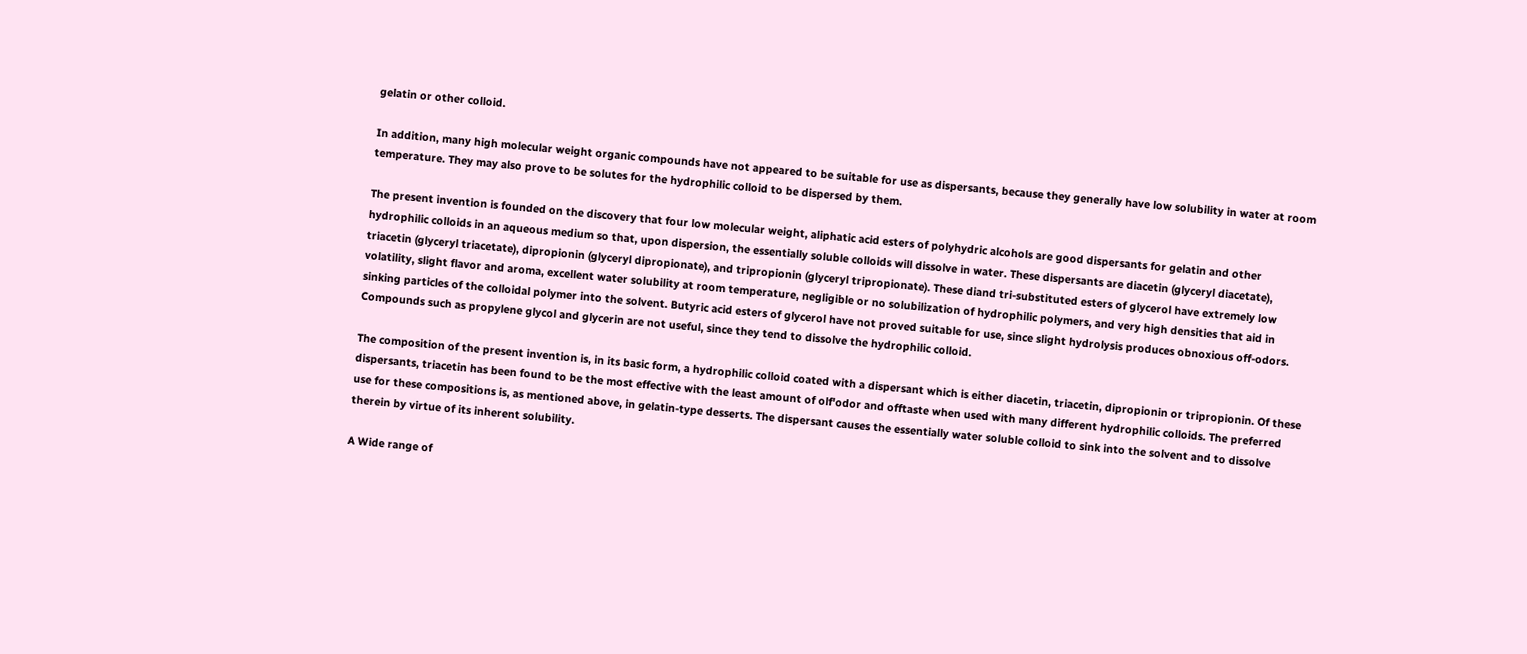gelatin or other colloid.

In addition, many high molecular weight organic compounds have not appeared to be suitable for use as dispersants, because they generally have low solubility in water at room temperature. They may also prove to be solutes for the hydrophilic colloid to be dispersed by them.

The present invention is founded on the discovery that four low molecular weight, aliphatic acid esters of polyhydric alcohols are good dispersants for gelatin and other hydrophilic colloids in an aqueous medium so that, upon dispersion, the essentially soluble colloids will dissolve in water. These dispersants are diacetin (glyceryl diacetate), triacetin (glyceryl triacetate), dipropionin (glyceryl dipropionate), and tripropionin (glyceryl tripropionate). These diand tri-substituted esters of glycerol have extremely low volatility, slight flavor and aroma, excellent water solubility at room temperature, negligible or no solubilization of hydrophilic polymers, and very high densities that aid in sinking particles of the colloidal polymer into the solvent. Butyric acid esters of glycerol have not proved suitable for use, since slight hydrolysis produces obnoxious off-odors. Compounds such as propylene glycol and glycerin are not useful, since they tend to dissolve the hydrophilic colloid.

The composition of the present invention is, in its basic form, a hydrophilic colloid coated with a dispersant which is either diacetin, triacetin, dipropionin or tripropionin. Of these dispersants, triacetin has been found to be the most effective with the least amount of olf'odor and offtaste when used with many different hydrophilic colloids. The preferred use for these compositions is, as mentioned above, in gelatin-type desserts. The dispersant causes the essentially water soluble colloid to sink into the solvent and to dissolve therein by virtue of its inherent solubility.

A Wide range of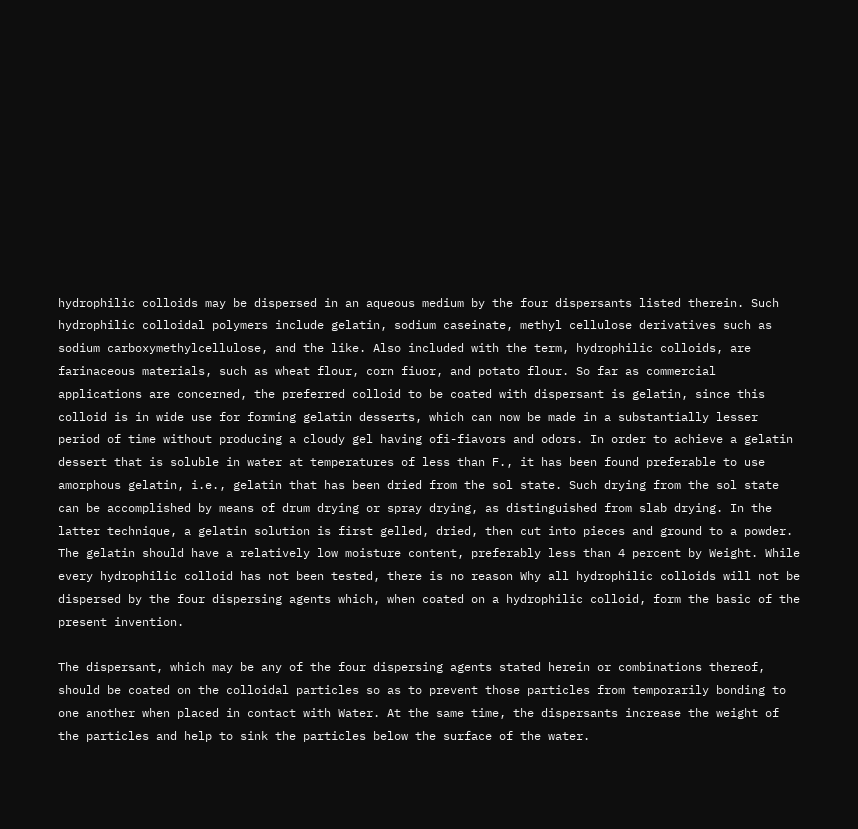hydrophilic colloids may be dispersed in an aqueous medium by the four dispersants listed therein. Such hydrophilic colloidal polymers include gelatin, sodium caseinate, methyl cellulose derivatives such as sodium carboxymethylcellulose, and the like. Also included with the term, hydrophilic colloids, are farinaceous materials, such as wheat flour, corn fiuor, and potato flour. So far as commercial applications are concerned, the preferred colloid to be coated with dispersant is gelatin, since this colloid is in wide use for forming gelatin desserts, which can now be made in a substantially lesser period of time without producing a cloudy gel having ofi-fiavors and odors. In order to achieve a gelatin dessert that is soluble in water at temperatures of less than F., it has been found preferable to use amorphous gelatin, i.e., gelatin that has been dried from the sol state. Such drying from the sol state can be accomplished by means of drum drying or spray drying, as distinguished from slab drying. In the latter technique, a gelatin solution is first gelled, dried, then cut into pieces and ground to a powder. The gelatin should have a relatively low moisture content, preferably less than 4 percent by Weight. While every hydrophilic colloid has not been tested, there is no reason Why all hydrophilic colloids will not be dispersed by the four dispersing agents which, when coated on a hydrophilic colloid, form the basic of the present invention.

The dispersant, which may be any of the four dispersing agents stated herein or combinations thereof, should be coated on the colloidal particles so as to prevent those particles from temporarily bonding to one another when placed in contact with Water. At the same time, the dispersants increase the weight of the particles and help to sink the particles below the surface of the water.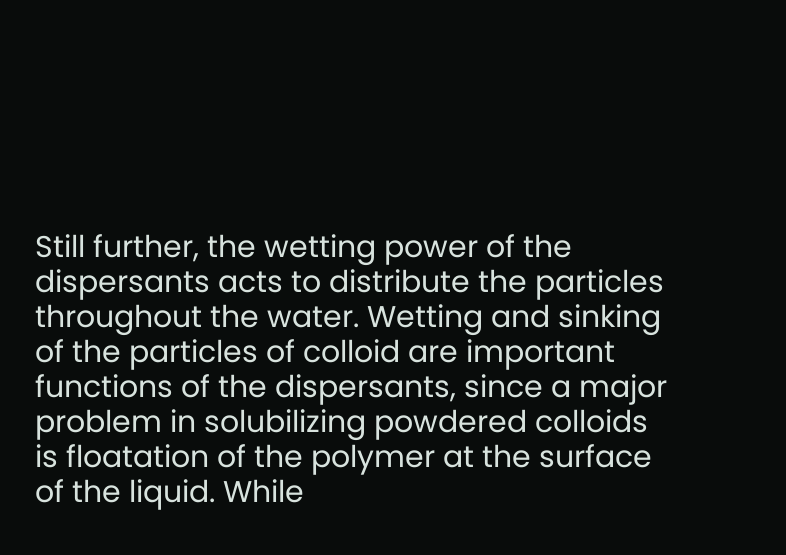Still further, the wetting power of the dispersants acts to distribute the particles throughout the water. Wetting and sinking of the particles of colloid are important functions of the dispersants, since a major problem in solubilizing powdered colloids is floatation of the polymer at the surface of the liquid. While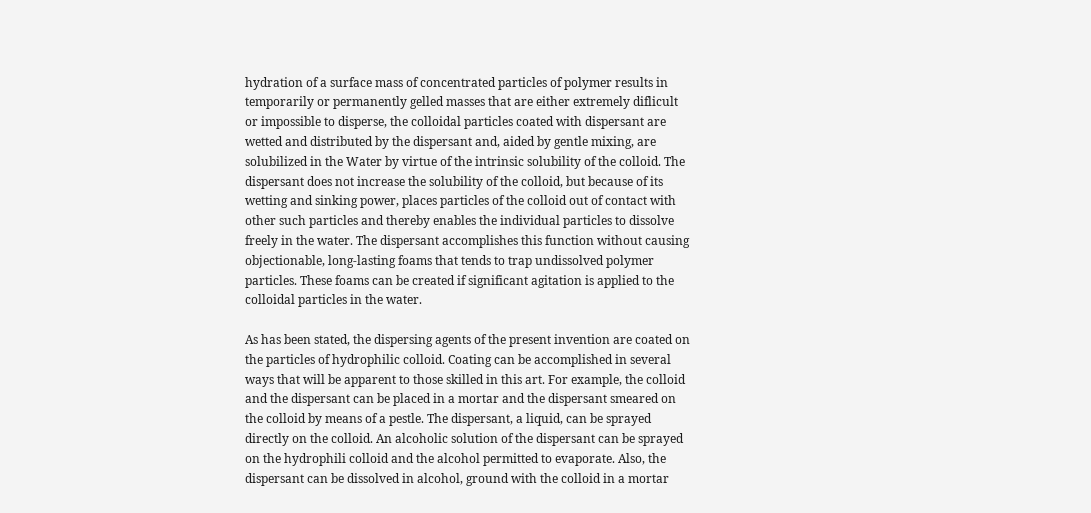hydration of a surface mass of concentrated particles of polymer results in temporarily or permanently gelled masses that are either extremely diflicult or impossible to disperse, the colloidal particles coated with dispersant are wetted and distributed by the dispersant and, aided by gentle mixing, are solubilized in the Water by virtue of the intrinsic solubility of the colloid. The dispersant does not increase the solubility of the colloid, but because of its wetting and sinking power, places particles of the colloid out of contact with other such particles and thereby enables the individual particles to dissolve freely in the water. The dispersant accomplishes this function without causing objectionable, long-lasting foams that tends to trap undissolved polymer particles. These foams can be created if significant agitation is applied to the colloidal particles in the water.

As has been stated, the dispersing agents of the present invention are coated on the particles of hydrophilic colloid. Coating can be accomplished in several ways that will be apparent to those skilled in this art. For example, the colloid and the dispersant can be placed in a mortar and the dispersant smeared on the colloid by means of a pestle. The dispersant, a liquid, can be sprayed directly on the colloid. An alcoholic solution of the dispersant can be sprayed on the hydrophili colloid and the alcohol permitted to evaporate. Also, the dispersant can be dissolved in alcohol, ground with the colloid in a mortar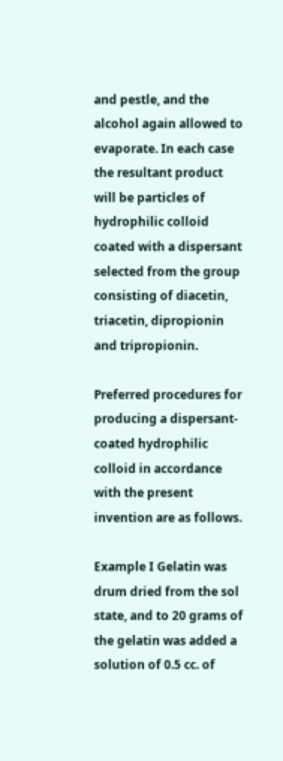and pestle, and the alcohol again allowed to evaporate. In each case the resultant product will be particles of hydrophilic colloid coated with a dispersant selected from the group consisting of diacetin, triacetin, dipropionin and tripropionin.

Preferred procedures for producing a dispersant-coated hydrophilic colloid in accordance with the present invention are as follows.

Example I Gelatin was drum dried from the sol state, and to 20 grams of the gelatin was added a solution of 0.5 cc. of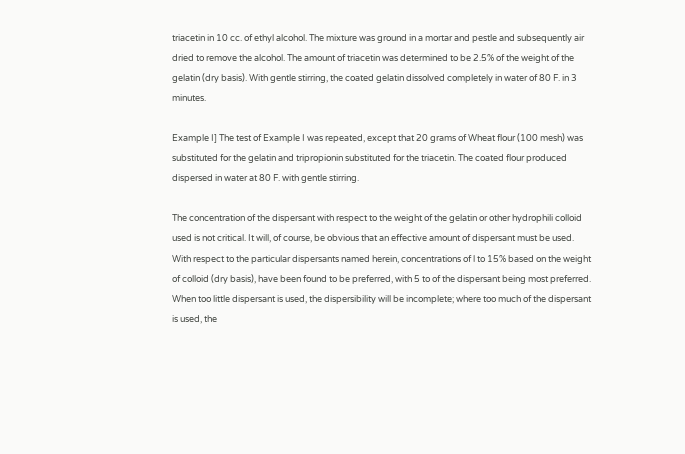triacetin in 10 cc. of ethyl alcohol. The mixture was ground in a mortar and pestle and subsequently air dried to remove the alcohol. The amount of triacetin was determined to be 2.5% of the weight of the gelatin (dry basis). With gentle stirring, the coated gelatin dissolved completely in water of 80 F. in 3 minutes.

Example I] The test of Example I was repeated, except that 20 grams of Wheat flour (100 mesh) was substituted for the gelatin and tripropionin substituted for the triacetin. The coated flour produced dispersed in water at 80 F. with gentle stirring.

The concentration of the dispersant with respect to the weight of the gelatin or other hydrophili colloid used is not critical. It will, of course, be obvious that an effective amount of dispersant must be used. With respect to the particular dispersants named herein, concentrations of l to 15% based on the weight of colloid (dry basis), have been found to be preferred, with 5 to of the dispersant being most preferred. When too little dispersant is used, the dispersibility will be incomplete; where too much of the dispersant is used, the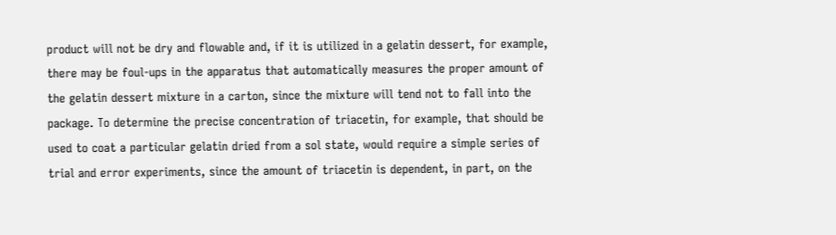product will not be dry and flowable and, if it is utilized in a gelatin dessert, for example, there may be foul-ups in the apparatus that automatically measures the proper amount of the gelatin dessert mixture in a carton, since the mixture will tend not to fall into the package. To determine the precise concentration of triacetin, for example, that should be used to coat a particular gelatin dried from a sol state, would require a simple series of trial and error experiments, since the amount of triacetin is dependent, in part, on the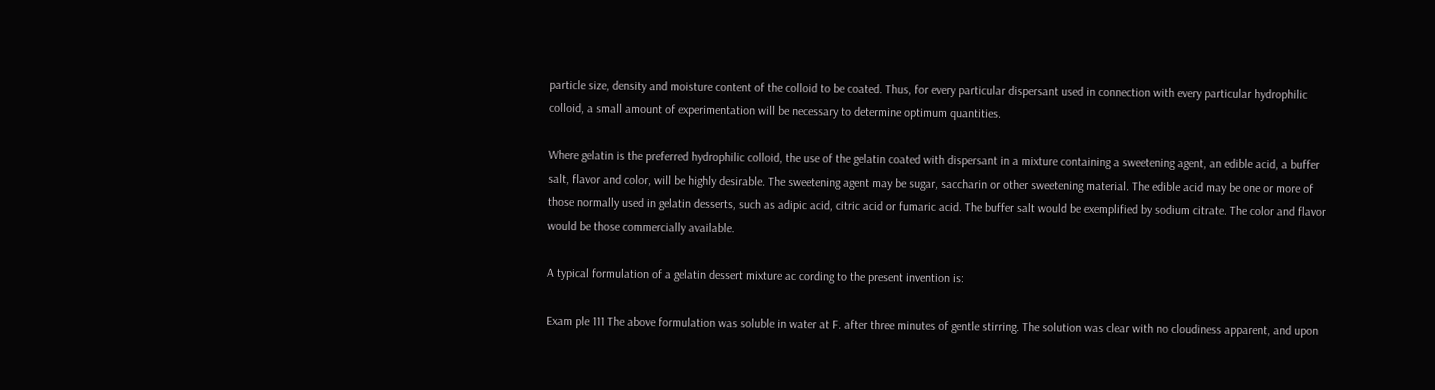particle size, density and moisture content of the colloid to be coated. Thus, for every particular dispersant used in connection with every particular hydrophilic colloid, a small amount of experimentation will be necessary to determine optimum quantities.

Where gelatin is the preferred hydrophilic colloid, the use of the gelatin coated with dispersant in a mixture containing a sweetening agent, an edible acid, a buffer salt, flavor and color, will be highly desirable. The sweetening agent may be sugar, saccharin or other sweetening material. The edible acid may be one or more of those normally used in gelatin desserts, such as adipic acid, citric acid or fumaric acid. The buffer salt would be exemplified by sodium citrate. The color and flavor would be those commercially available.

A typical formulation of a gelatin dessert mixture ac cording to the present invention is:

Exam ple 111 The above formulation was soluble in water at F. after three minutes of gentle stirring. The solution was clear with no cloudiness apparent, and upon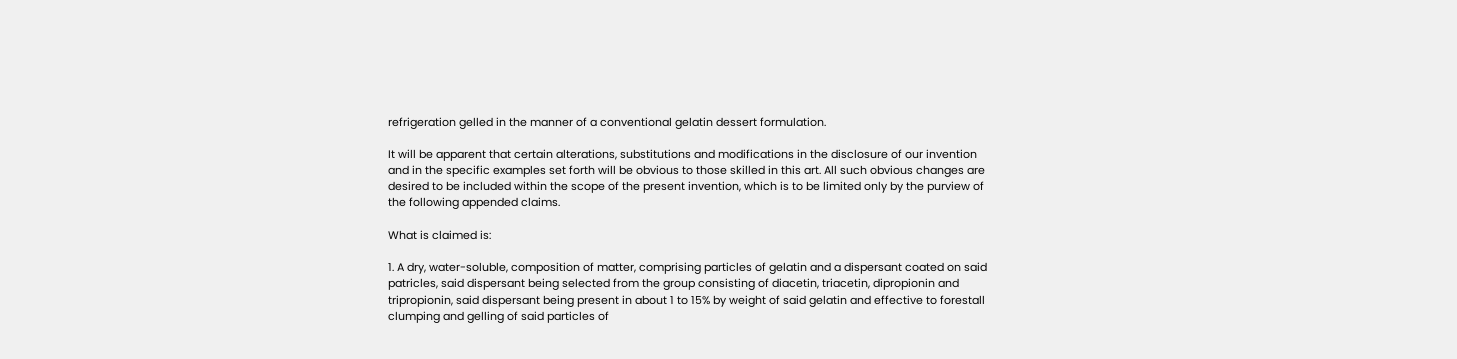refrigeration gelled in the manner of a conventional gelatin dessert formulation.

It will be apparent that certain alterations, substitutions and modifications in the disclosure of our invention and in the specific examples set forth will be obvious to those skilled in this art. All such obvious changes are desired to be included within the scope of the present invention, which is to be limited only by the purview of the following appended claims.

What is claimed is:

1. A dry, water-soluble, composition of matter, comprising particles of gelatin and a dispersant coated on said patricles, said dispersant being selected from the group consisting of diacetin, triacetin, dipropionin and tripropionin, said dispersant being present in about 1 to 15% by weight of said gelatin and effective to forestall clumping and gelling of said particles of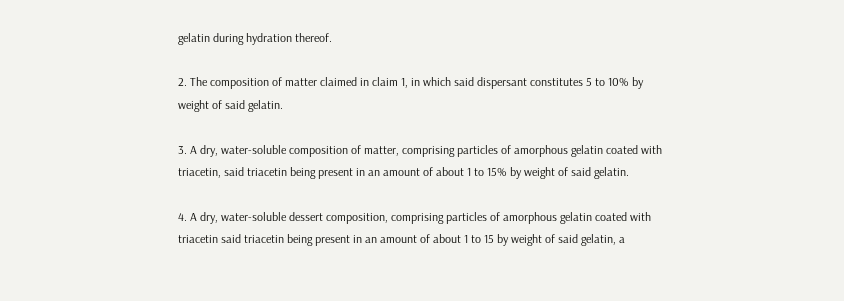gelatin during hydration thereof.

2. The composition of matter claimed in claim 1, in which said dispersant constitutes 5 to 10% by weight of said gelatin.

3. A dry, water-soluble composition of matter, comprising particles of amorphous gelatin coated with triacetin, said triacetin being present in an amount of about 1 to 15% by weight of said gelatin.

4. A dry, water-soluble dessert composition, comprising particles of amorphous gelatin coated with triacetin said triacetin being present in an amount of about 1 to 15 by weight of said gelatin, a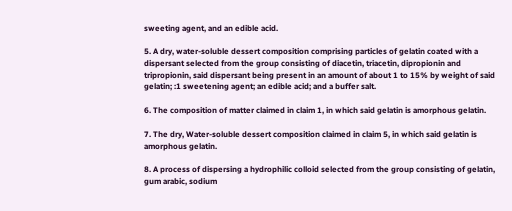sweeting agent, and an edible acid.

5. A dry, water-soluble dessert composition comprising particles of gelatin coated with a dispersant selected from the group consisting of diacetin, triacetin, dipropionin and tripropionin, said dispersant being present in an amount of about 1 to 15% by weight of said gelatin; :1 sweetening agent; an edible acid; and a buffer salt.

6. The composition of matter claimed in claim 1, in which said gelatin is amorphous gelatin.

7. The dry, Water-soluble dessert composition claimed in claim 5, in which said gelatin is amorphous gelatin.

8. A process of dispersing a hydrophilic colloid selected from the group consisting of gelatin, gum arabic, sodium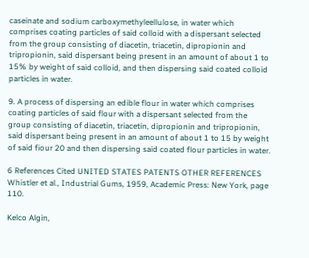caseinate and sodium carboxymethyleellulose, in water which comprises coating particles of said colloid with a dispersant selected from the group consisting of diacetin, triacetin, dipropionin and tripropionin, said dispersant being present in an amount of about 1 to 15% by weight of said colloid, and then dispersing said coated colloid particles in water.

9. A process of dispersing an edible flour in water which comprises coating particles of said flour with a dispersant selected from the group consisting of diacetin, triacetin, dipropionin and tripropionin, said dispersant being present in an amount of about 1 to 15 by weight of said fiour 20 and then dispersing said coated flour particles in water.

6 References Cited UNITED STATES PATENTS OTHER REFERENCES Whistler et al., Industrial Gums, 1959, Academic Press: New York, page 110.

Kelco Algin,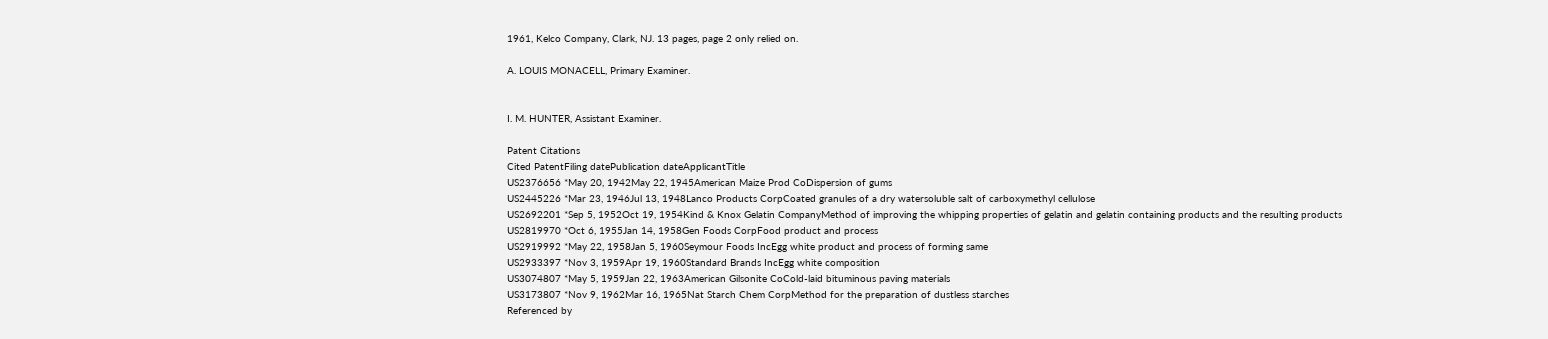1961, Kelco Company, Clark, NJ. 13 pages, page 2 only relied on.

A. LOUIS MONACELL, Primary Examiner.


I. M. HUNTER, Assistant Examiner.

Patent Citations
Cited PatentFiling datePublication dateApplicantTitle
US2376656 *May 20, 1942May 22, 1945American Maize Prod CoDispersion of gums
US2445226 *Mar 23, 1946Jul 13, 1948Lanco Products CorpCoated granules of a dry watersoluble salt of carboxymethyl cellulose
US2692201 *Sep 5, 1952Oct 19, 1954Kind & Knox Gelatin CompanyMethod of improving the whipping properties of gelatin and gelatin containing products and the resulting products
US2819970 *Oct 6, 1955Jan 14, 1958Gen Foods CorpFood product and process
US2919992 *May 22, 1958Jan 5, 1960Seymour Foods IncEgg white product and process of forming same
US2933397 *Nov 3, 1959Apr 19, 1960Standard Brands IncEgg white composition
US3074807 *May 5, 1959Jan 22, 1963American Gilsonite CoCold-laid bituminous paving materials
US3173807 *Nov 9, 1962Mar 16, 1965Nat Starch Chem CorpMethod for the preparation of dustless starches
Referenced by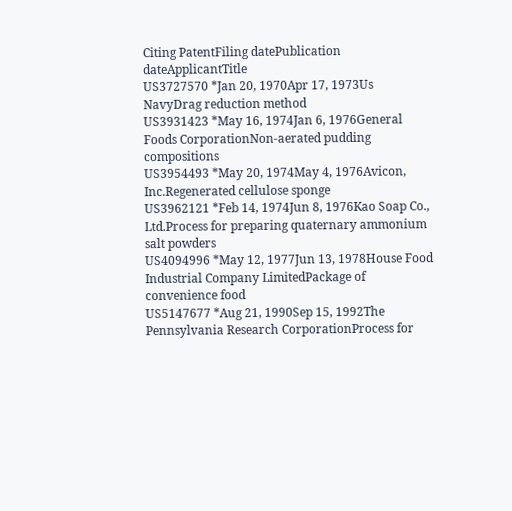Citing PatentFiling datePublication dateApplicantTitle
US3727570 *Jan 20, 1970Apr 17, 1973Us NavyDrag reduction method
US3931423 *May 16, 1974Jan 6, 1976General Foods CorporationNon-aerated pudding compositions
US3954493 *May 20, 1974May 4, 1976Avicon, Inc.Regenerated cellulose sponge
US3962121 *Feb 14, 1974Jun 8, 1976Kao Soap Co., Ltd.Process for preparing quaternary ammonium salt powders
US4094996 *May 12, 1977Jun 13, 1978House Food Industrial Company LimitedPackage of convenience food
US5147677 *Aug 21, 1990Sep 15, 1992The Pennsylvania Research CorporationProcess for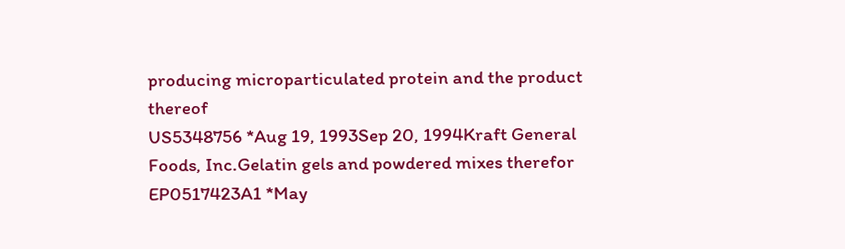producing microparticulated protein and the product thereof
US5348756 *Aug 19, 1993Sep 20, 1994Kraft General Foods, Inc.Gelatin gels and powdered mixes therefor
EP0517423A1 *May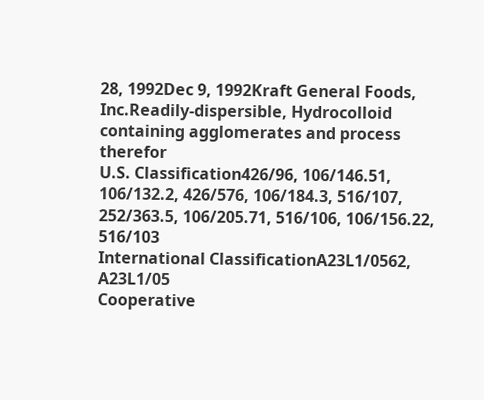28, 1992Dec 9, 1992Kraft General Foods, Inc.Readily-dispersible, Hydrocolloid containing agglomerates and process therefor
U.S. Classification426/96, 106/146.51, 106/132.2, 426/576, 106/184.3, 516/107, 252/363.5, 106/205.71, 516/106, 106/156.22, 516/103
International ClassificationA23L1/0562, A23L1/05
Cooperative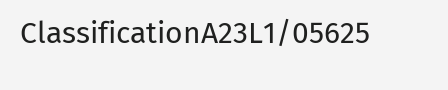ClassificationA23L1/05625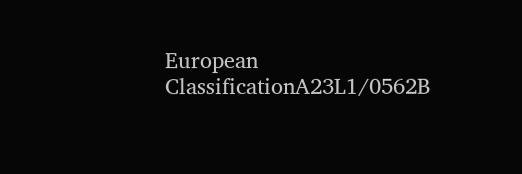European ClassificationA23L1/0562B